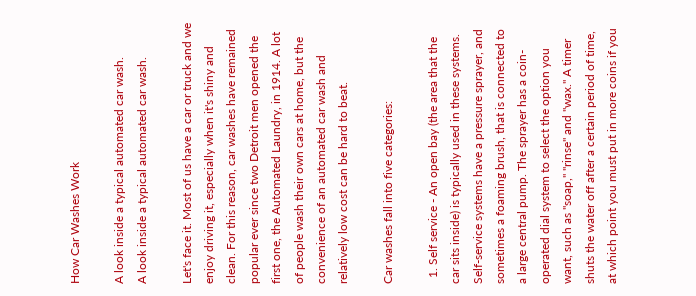How Car Washes Work

A look inside a typical automated car wash.
A look inside a typical automated car wash.

Let's face it. Most of us have a car or truck and we enjoy driving it, especially when it's shiny and clean. For this reason, car washes have remained popular ever since two Detroit men opened the first one, the Automated Laundry, in 1914. A lot of people wash their own cars at home, but the convenience of an automated car wash and relatively low cost can be hard to beat.

Car washes fall into five categories:

  1. Self service - An open bay (the area that the car sits inside) is typically used in these systems. Self-service systems have a pressure sprayer, and sometimes a foaming brush, that is connected to a large central pump. The sprayer has a coin-operated dial system to select the option you want, such as "soap," "rinse" and "wax." A timer shuts the water off after a certain period of time, at which point you must put in more coins if you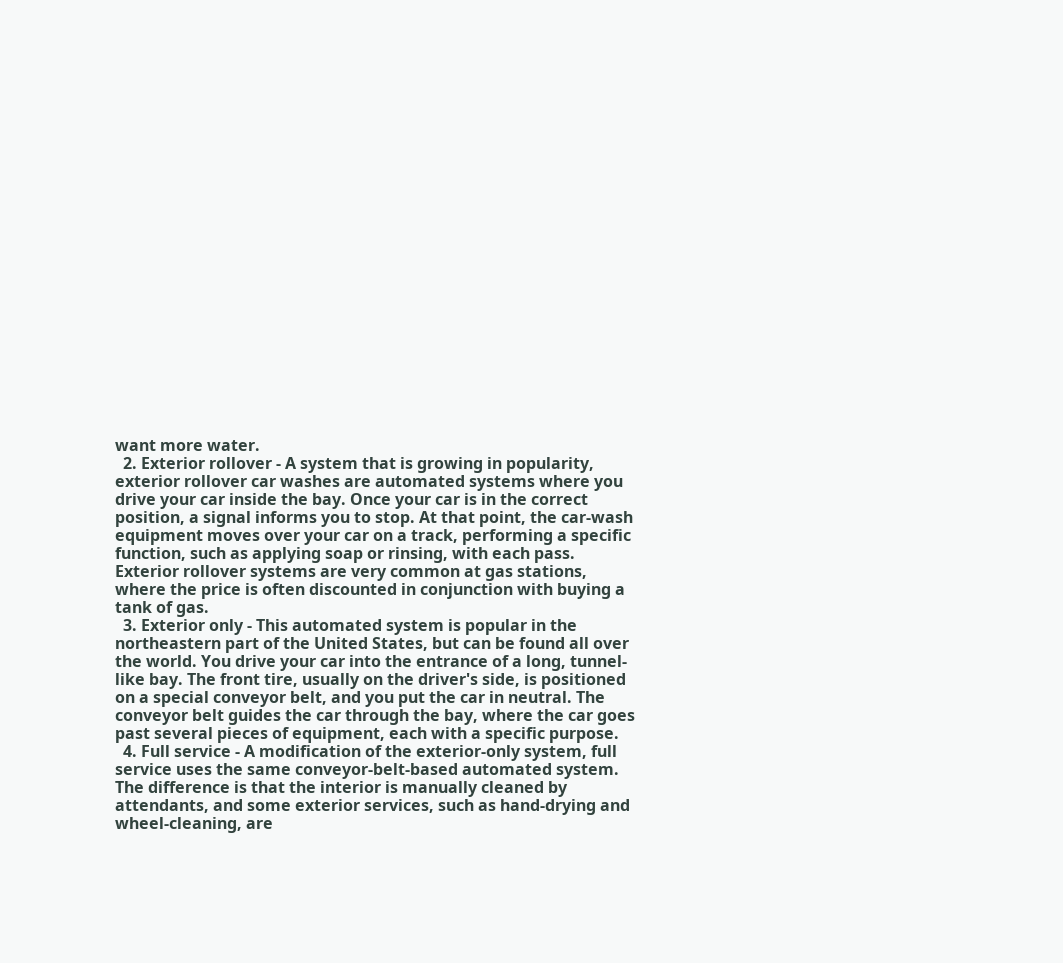want more water.
  2. Exterior rollover - A system that is growing in popularity, exterior rollover car washes are automated systems where you drive your car inside the bay. Once your car is in the correct position, a signal informs you to stop. At that point, the car-wash equipment moves over your car on a track, performing a specific function, such as applying soap or rinsing, with each pass. Exterior rollover systems are very common at gas stations, where the price is often discounted in conjunction with buying a tank of gas.
  3. Exterior only - This automated system is popular in the northeastern part of the United States, but can be found all over the world. You drive your car into the entrance of a long, tunnel-like bay. The front tire, usually on the driver's side, is positioned on a special conveyor belt, and you put the car in neutral. The conveyor belt guides the car through the bay, where the car goes past several pieces of equipment, each with a specific purpose.
  4. Full service - A modification of the exterior-only system, full service uses the same conveyor-belt-based automated system. The difference is that the interior is manually cleaned by attendants, and some exterior services, such as hand-drying and wheel-cleaning, are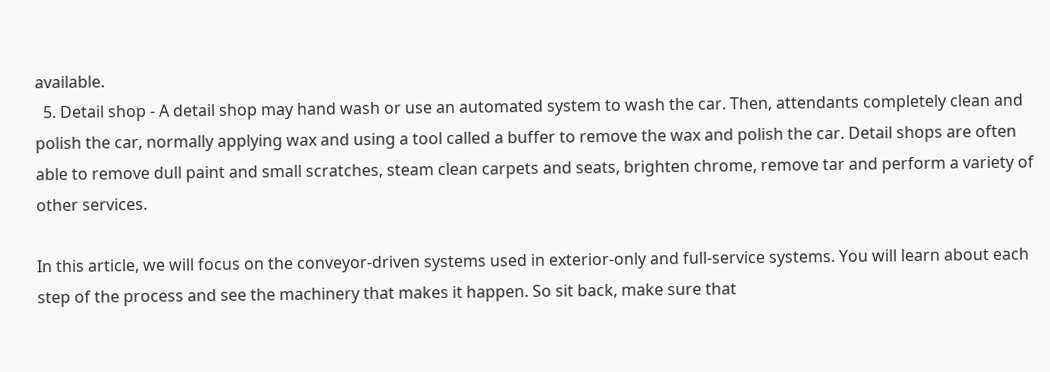available.
  5. Detail shop - A detail shop may hand wash or use an automated system to wash the car. Then, attendants completely clean and polish the car, normally applying wax and using a tool called a buffer to remove the wax and polish the car. Detail shops are often able to remove dull paint and small scratches, steam clean carpets and seats, brighten chrome, remove tar and perform a variety of other services.

In this article, we will focus on the conveyor-driven systems used in exterior-only and full-service systems. You will learn about each step of the process and see the machinery that makes it happen. So sit back, make sure that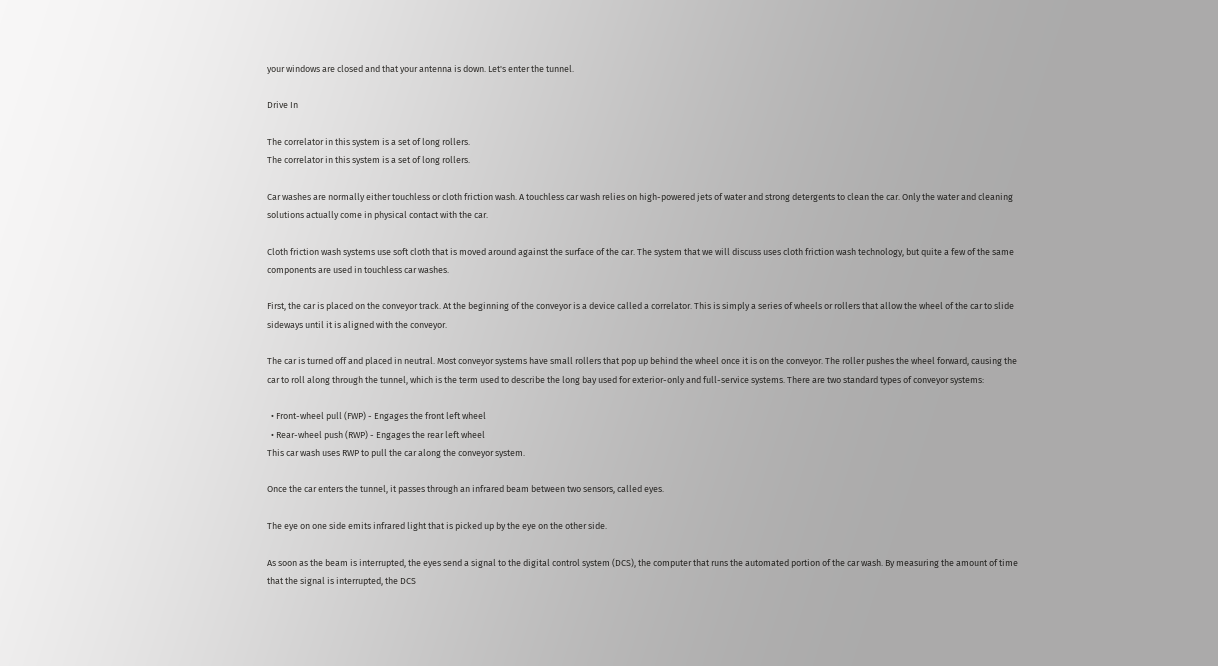your windows are closed and that your antenna is down. Let's enter the tunnel.

Drive In

The correlator in this system is a set of long rollers.
The correlator in this system is a set of long rollers.

Car washes are normally either touchless or cloth friction wash. A touchless car wash relies on high-powered jets of water and strong detergents to clean the car. Only the water and cleaning solutions actually come in physical contact with the car.

Cloth friction wash systems use soft cloth that is moved around against the surface of the car. The system that we will discuss uses cloth friction wash technology, but quite a few of the same components are used in touchless car washes.

First, the car is placed on the conveyor track. At the beginning of the conveyor is a device called a correlator. This is simply a series of wheels or rollers that allow the wheel of the car to slide sideways until it is aligned with the conveyor.

The car is turned off and placed in neutral. Most conveyor systems have small rollers that pop up behind the wheel once it is on the conveyor. The roller pushes the wheel forward, causing the car to roll along through the tunnel, which is the term used to describe the long bay used for exterior-only and full-service systems. There are two standard types of conveyor systems:

  • Front-wheel pull (FWP) - Engages the front left wheel
  • Rear-wheel push (RWP) - Engages the rear left wheel
This car wash uses RWP to pull the car along the conveyor system.

Once the car enters the tunnel, it passes through an infrared beam between two sensors, called eyes.

The eye on one side emits infrared light that is picked up by the eye on the other side.

As soon as the beam is interrupted, the eyes send a signal to the digital control system (DCS), the computer that runs the automated portion of the car wash. By measuring the amount of time that the signal is interrupted, the DCS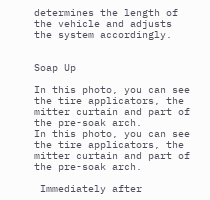determines the length of the vehicle and adjusts the system accordingly.


Soap Up

In this photo, you can see the tire applicators, the mitter curtain and part of the pre-soak arch.
In this photo, you can see the tire applicators, the mitter curtain and part of the pre-soak arch.

 Immediately after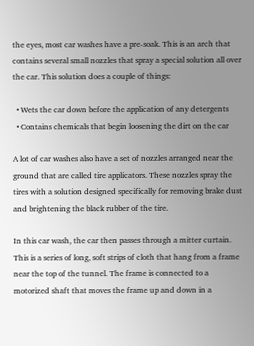the eyes, most car washes have a pre-soak. This is an arch that contains several small nozzles that spray a special solution all over the car. This solution does a couple of things:

  • Wets the car down before the application of any detergents
  • Contains chemicals that begin loosening the dirt on the car

A lot of car washes also have a set of nozzles arranged near the ground that are called tire applicators. These nozzles spray the tires with a solution designed specifically for removing brake dust and brightening the black rubber of the tire.

In this car wash, the car then passes through a mitter curtain. This is a series of long, soft strips of cloth that hang from a frame near the top of the tunnel. The frame is connected to a motorized shaft that moves the frame up and down in a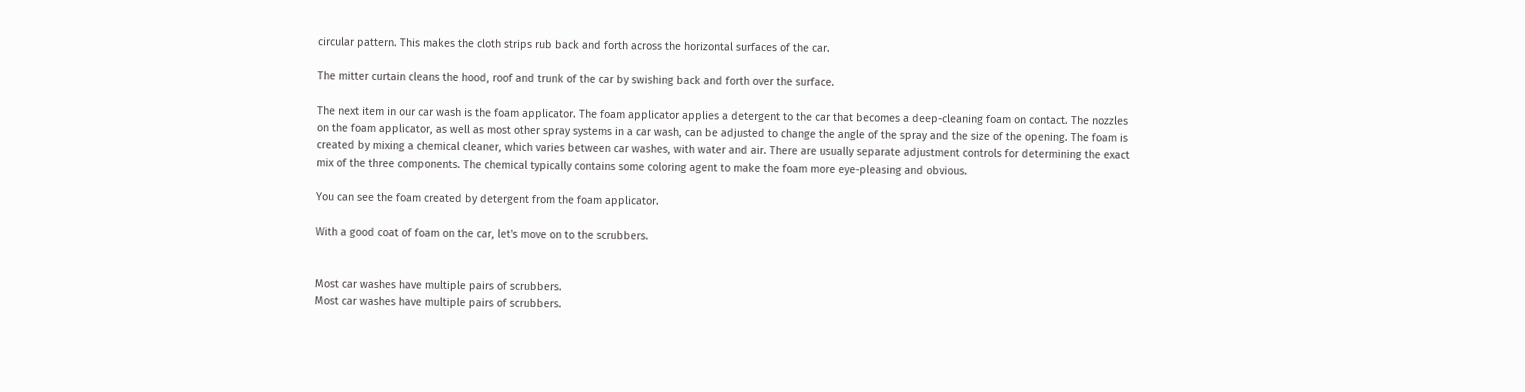circular pattern. This makes the cloth strips rub back and forth across the horizontal surfaces of the car.

The mitter curtain cleans the hood, roof and trunk of the car by swishing back and forth over the surface.

The next item in our car wash is the foam applicator. The foam applicator applies a detergent to the car that becomes a deep-cleaning foam on contact. The nozzles on the foam applicator, as well as most other spray systems in a car wash, can be adjusted to change the angle of the spray and the size of the opening. The foam is created by mixing a chemical cleaner, which varies between car washes, with water and air. There are usually separate adjustment controls for determining the exact mix of the three components. The chemical typically contains some coloring agent to make the foam more eye-pleasing and obvious.

You can see the foam created by detergent from the foam applicator.

With a good coat of foam on the car, let's move on to the scrubbers.


Most car washes have multiple pairs of scrubbers.
Most car washes have multiple pairs of scrubbers.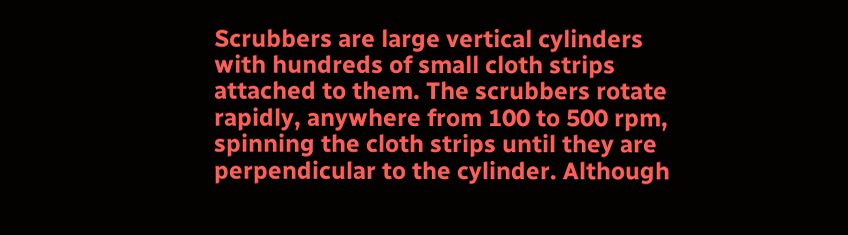Scrubbers are large vertical cylinders with hundreds of small cloth strips attached to them. The scrubbers rotate rapidly, anywhere from 100 to 500 rpm, spinning the cloth strips until they are perpendicular to the cylinder. Although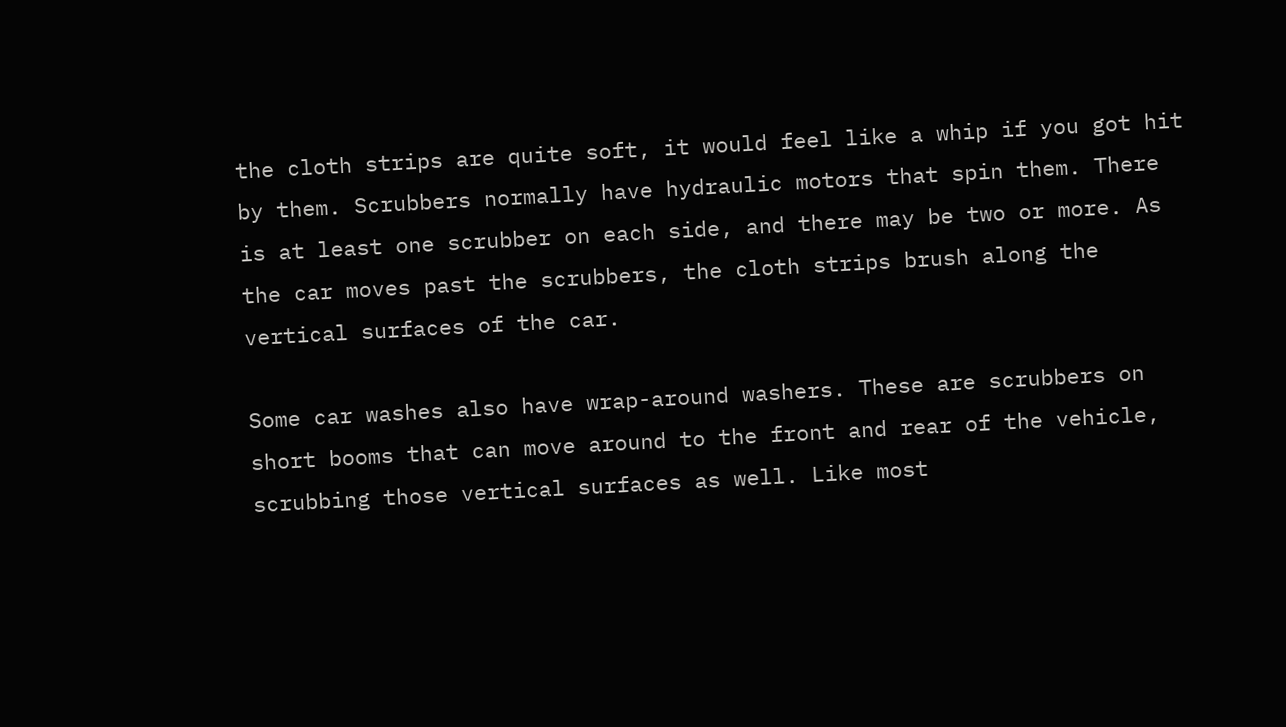the cloth strips are quite soft, it would feel like a whip if you got hit by them. Scrubbers normally have hydraulic motors that spin them. There is at least one scrubber on each side, and there may be two or more. As the car moves past the scrubbers, the cloth strips brush along the vertical surfaces of the car.

Some car washes also have wrap-around washers. These are scrubbers on short booms that can move around to the front and rear of the vehicle, scrubbing those vertical surfaces as well. Like most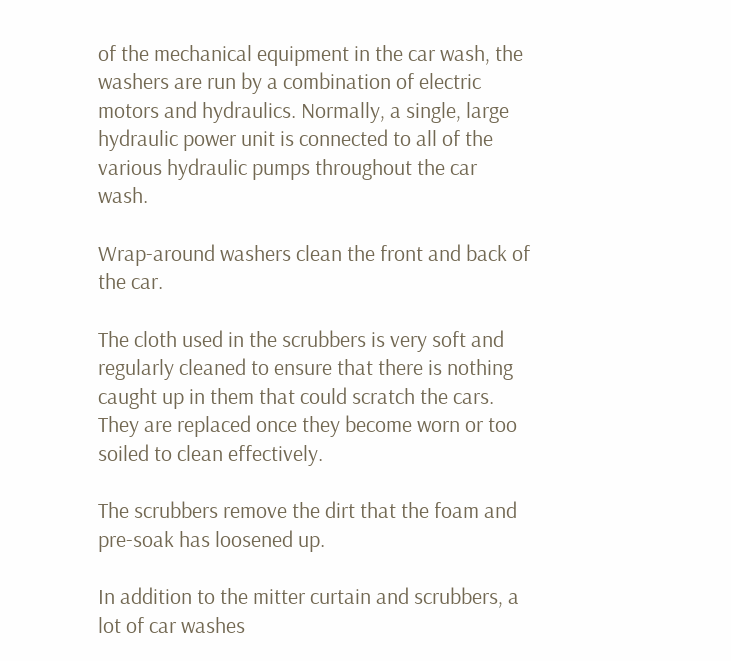of the mechanical equipment in the car wash, the washers are run by a combination of electric motors and hydraulics. Normally, a single, large hydraulic power unit is connected to all of the various hydraulic pumps throughout the car wash.

Wrap-around washers clean the front and back of the car.

The cloth used in the scrubbers is very soft and regularly cleaned to ensure that there is nothing caught up in them that could scratch the cars. They are replaced once they become worn or too soiled to clean effectively.

The scrubbers remove the dirt that the foam and pre-soak has loosened up.

In addition to the mitter curtain and scrubbers, a lot of car washes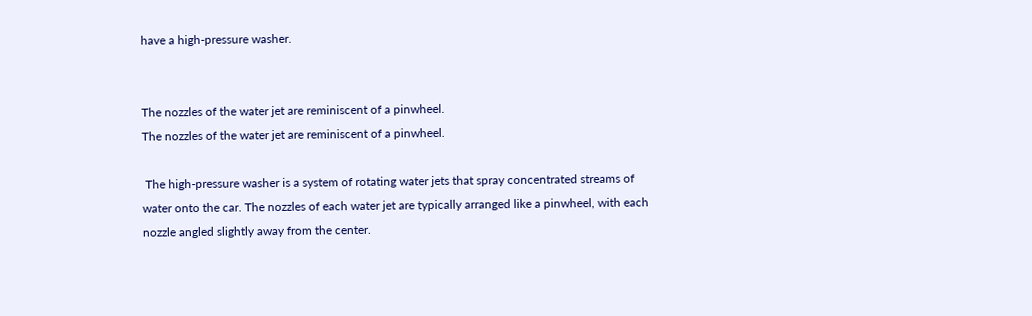have a high-pressure washer.


The nozzles of the water jet are reminiscent of a pinwheel.
The nozzles of the water jet are reminiscent of a pinwheel.

 The high-pressure washer is a system of rotating water jets that spray concentrated streams of water onto the car. The nozzles of each water jet are typically arranged like a pinwheel, with each nozzle angled slightly away from the center.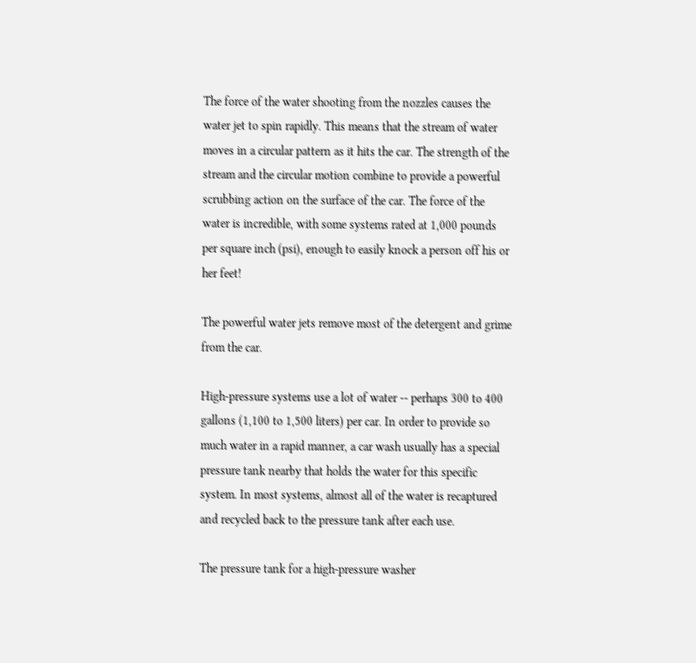The force of the water shooting from the nozzles causes the water jet to spin rapidly. This means that the stream of water moves in a circular pattern as it hits the car. The strength of the stream and the circular motion combine to provide a powerful scrubbing action on the surface of the car. The force of the water is incredible, with some systems rated at 1,000 pounds per square inch (psi), enough to easily knock a person off his or her feet!

The powerful water jets remove most of the detergent and grime from the car.

High-pressure systems use a lot of water -- perhaps 300 to 400 gallons (1,100 to 1,500 liters) per car. In order to provide so much water in a rapid manner, a car wash usually has a special pressure tank nearby that holds the water for this specific system. In most systems, almost all of the water is recaptured and recycled back to the pressure tank after each use.

The pressure tank for a high-pressure washer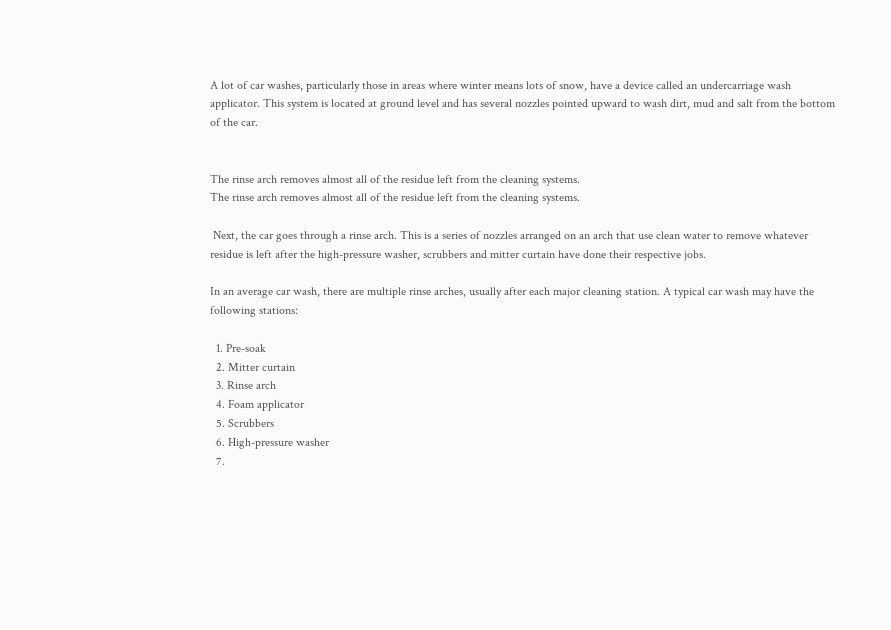A lot of car washes, particularly those in areas where winter means lots of snow, have a device called an undercarriage wash applicator. This system is located at ground level and has several nozzles pointed upward to wash dirt, mud and salt from the bottom of the car.


The rinse arch removes almost all of the residue left from the cleaning systems.
The rinse arch removes almost all of the residue left from the cleaning systems.

 Next, the car goes through a rinse arch. This is a series of nozzles arranged on an arch that use clean water to remove whatever residue is left after the high-pressure washer, scrubbers and mitter curtain have done their respective jobs.

In an average car wash, there are multiple rinse arches, usually after each major cleaning station. A typical car wash may have the following stations:

  1. Pre-soak
  2. Mitter curtain
  3. Rinse arch
  4. Foam applicator
  5. Scrubbers
  6. High-pressure washer
  7.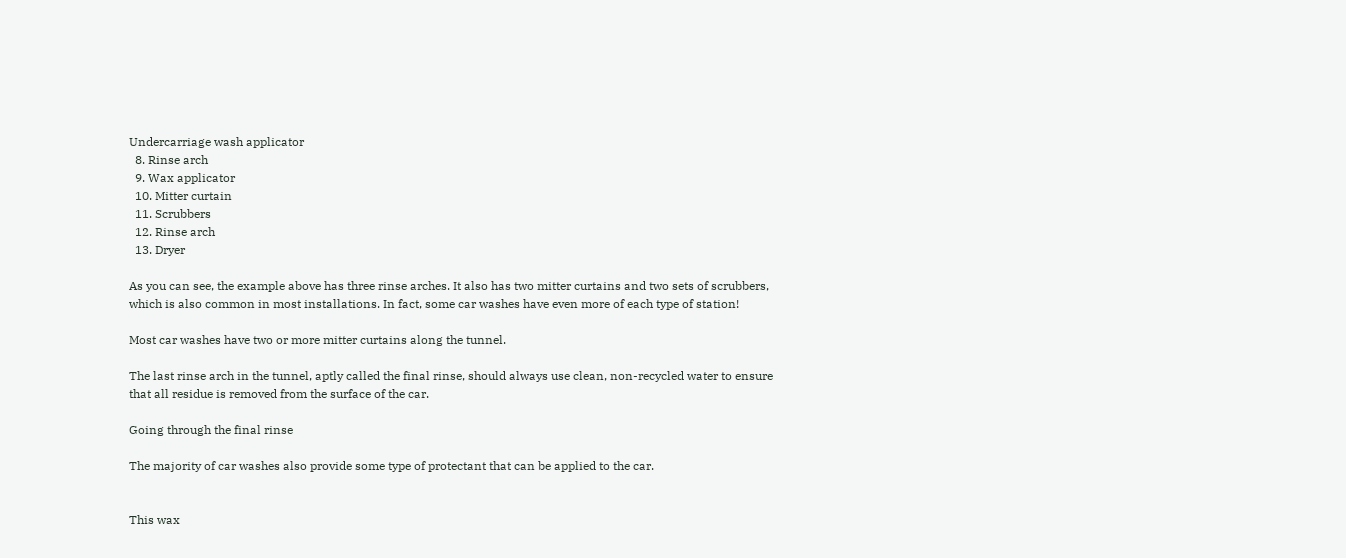Undercarriage wash applicator
  8. Rinse arch
  9. Wax applicator
  10. Mitter curtain
  11. Scrubbers
  12. Rinse arch
  13. Dryer

As you can see, the example above has three rinse arches. It also has two mitter curtains and two sets of scrubbers, which is also common in most installations. In fact, some car washes have even more of each type of station!

Most car washes have two or more mitter curtains along the tunnel.

The last rinse arch in the tunnel, aptly called the final rinse, should always use clean, non-recycled water to ensure that all residue is removed from the surface of the car.

Going through the final rinse

The majority of car washes also provide some type of protectant that can be applied to the car.


This wax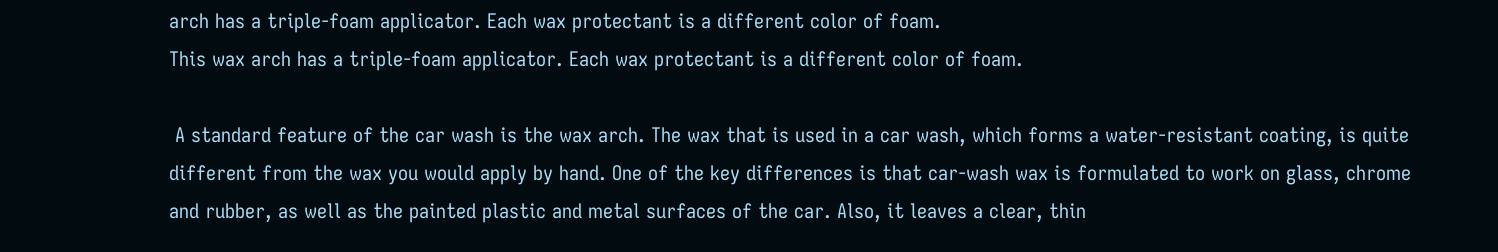arch has a triple-foam applicator. Each wax protectant is a different color of foam.
This wax arch has a triple-foam applicator. Each wax protectant is a different color of foam.

 A standard feature of the car wash is the wax arch. The wax that is used in a car wash, which forms a water-resistant coating, is quite different from the wax you would apply by hand. One of the key differences is that car-wash wax is formulated to work on glass, chrome and rubber, as well as the painted plastic and metal surfaces of the car. Also, it leaves a clear, thin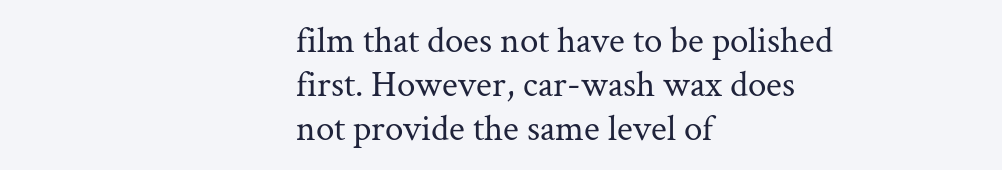film that does not have to be polished first. However, car-wash wax does not provide the same level of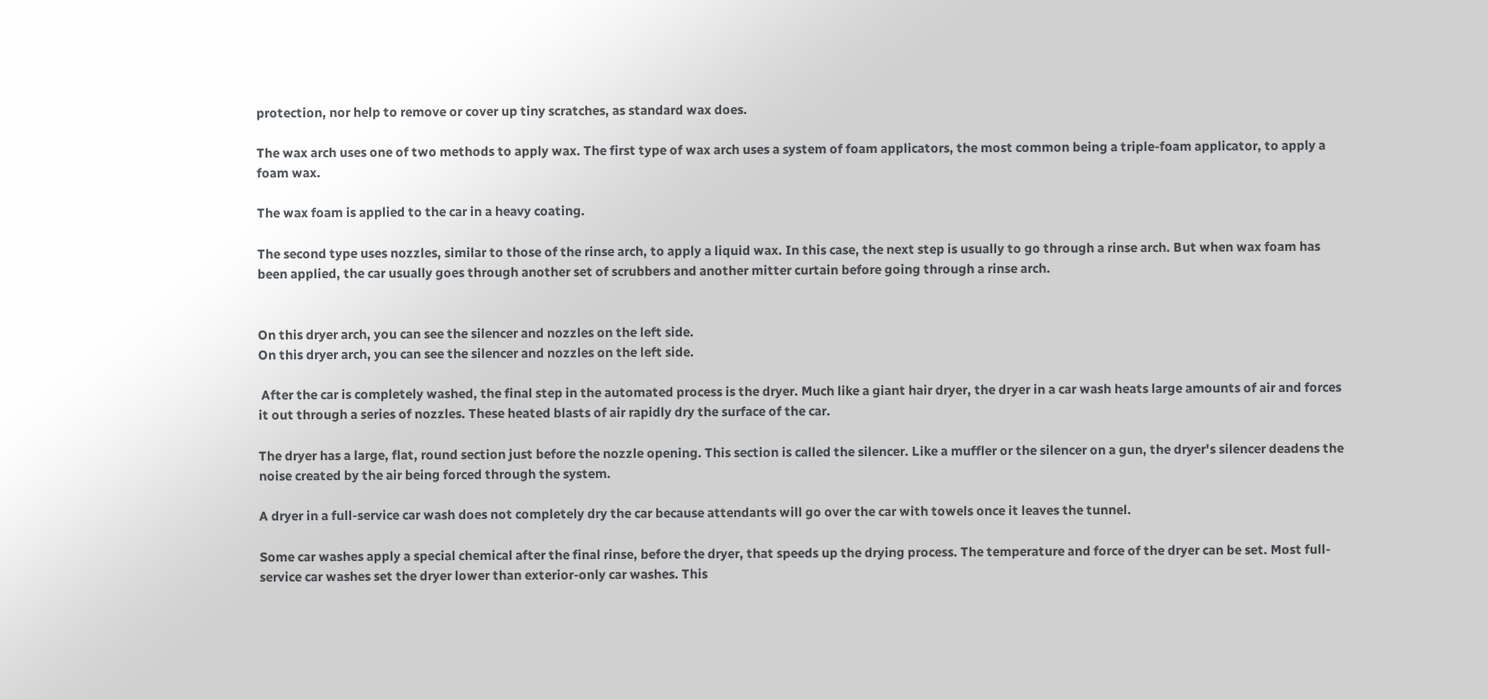protection, nor help to remove or cover up tiny scratches, as standard wax does.

The wax arch uses one of two methods to apply wax. The first type of wax arch uses a system of foam applicators, the most common being a triple-foam applicator, to apply a foam wax.

The wax foam is applied to the car in a heavy coating.

The second type uses nozzles, similar to those of the rinse arch, to apply a liquid wax. In this case, the next step is usually to go through a rinse arch. But when wax foam has been applied, the car usually goes through another set of scrubbers and another mitter curtain before going through a rinse arch.


On this dryer arch, you can see the silencer and nozzles on the left side.
On this dryer arch, you can see the silencer and nozzles on the left side.

 After the car is completely washed, the final step in the automated process is the dryer. Much like a giant hair dryer, the dryer in a car wash heats large amounts of air and forces it out through a series of nozzles. These heated blasts of air rapidly dry the surface of the car.

The dryer has a large, flat, round section just before the nozzle opening. This section is called the silencer. Like a muffler or the silencer on a gun, the dryer's silencer deadens the noise created by the air being forced through the system.

A dryer in a full-service car wash does not completely dry the car because attendants will go over the car with towels once it leaves the tunnel.

Some car washes apply a special chemical after the final rinse, before the dryer, that speeds up the drying process. The temperature and force of the dryer can be set. Most full-service car washes set the dryer lower than exterior-only car washes. This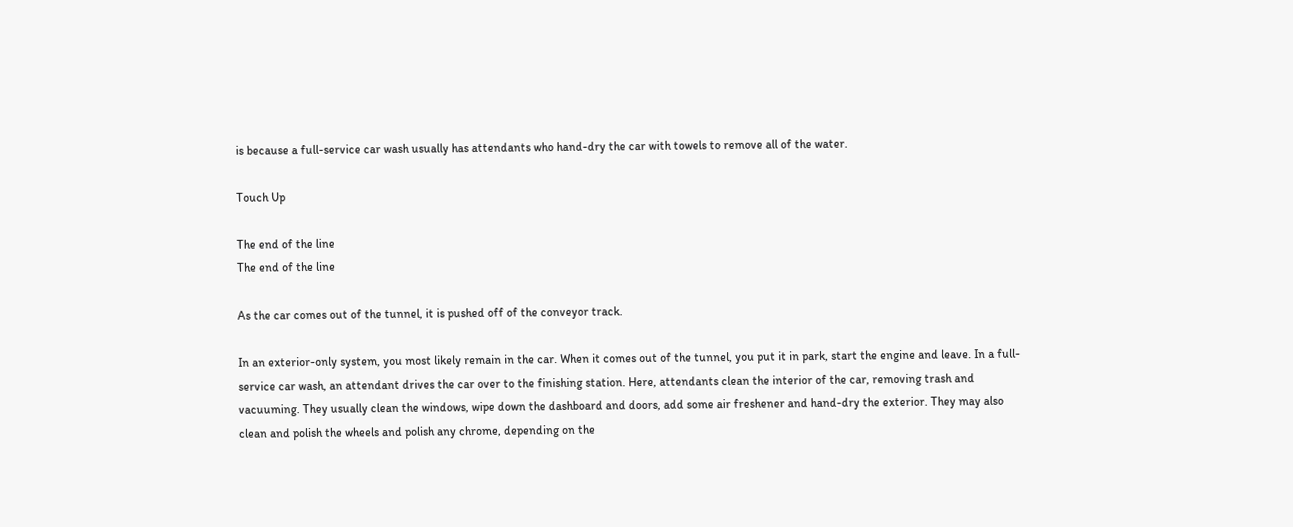is because a full-service car wash usually has attendants who hand-dry the car with towels to remove all of the water.

Touch Up

The end of the line
The end of the line

As the car comes out of the tunnel, it is pushed off of the conveyor track.

In an exterior-only system, you most likely remain in the car. When it comes out of the tunnel, you put it in park, start the engine and leave. In a full-service car wash, an attendant drives the car over to the finishing station. Here, attendants clean the interior of the car, removing trash and vacuuming. They usually clean the windows, wipe down the dashboard and doors, add some air freshener and hand-dry the exterior. They may also clean and polish the wheels and polish any chrome, depending on the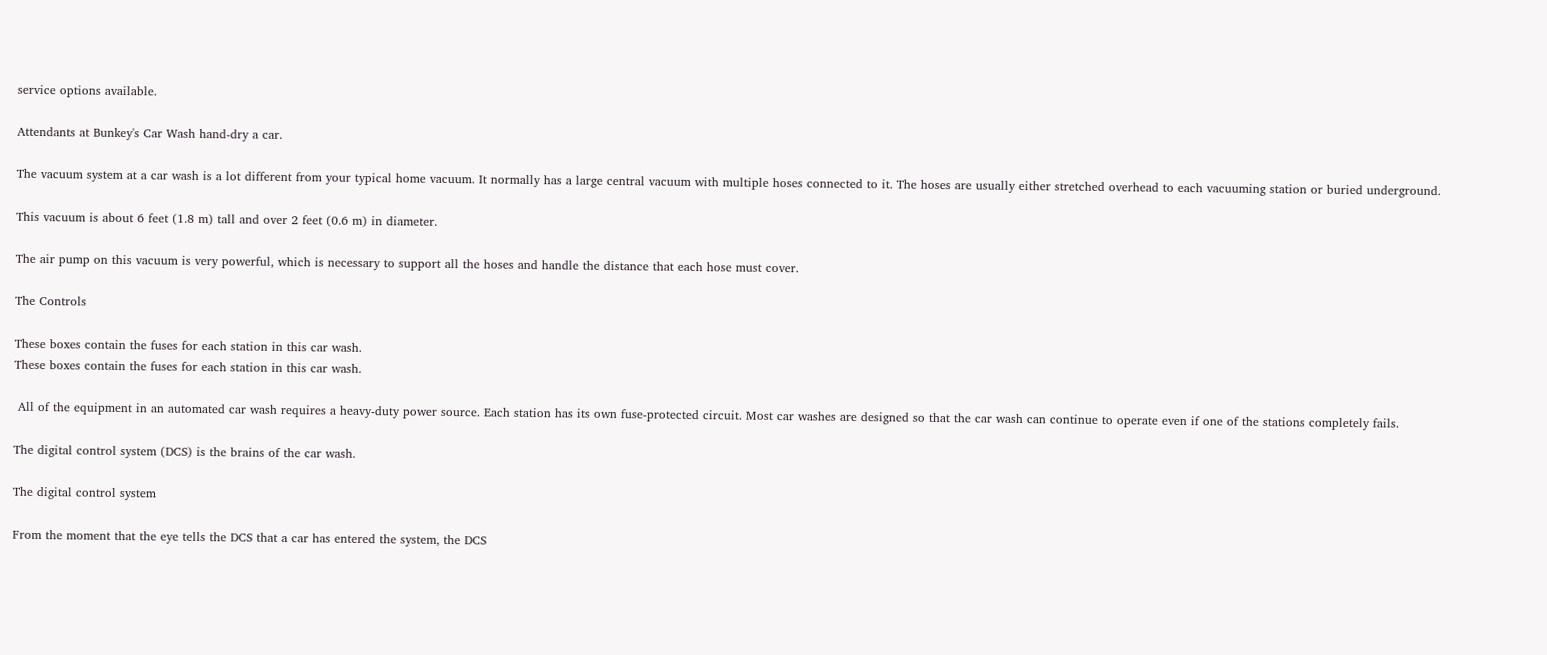service options available.

Attendants at Bunkey's Car Wash hand-dry a car.

The vacuum system at a car wash is a lot different from your typical home vacuum. It normally has a large central vacuum with multiple hoses connected to it. The hoses are usually either stretched overhead to each vacuuming station or buried underground.

This vacuum is about 6 feet (1.8 m) tall and over 2 feet (0.6 m) in diameter.

The air pump on this vacuum is very powerful, which is necessary to support all the hoses and handle the distance that each hose must cover.

The Controls

These boxes contain the fuses for each station in this car wash.
These boxes contain the fuses for each station in this car wash.

 All of the equipment in an automated car wash requires a heavy-duty power source. Each station has its own fuse-protected circuit. Most car washes are designed so that the car wash can continue to operate even if one of the stations completely fails.

The digital control system (DCS) is the brains of the car wash.

The digital control system

From the moment that the eye tells the DCS that a car has entered the system, the DCS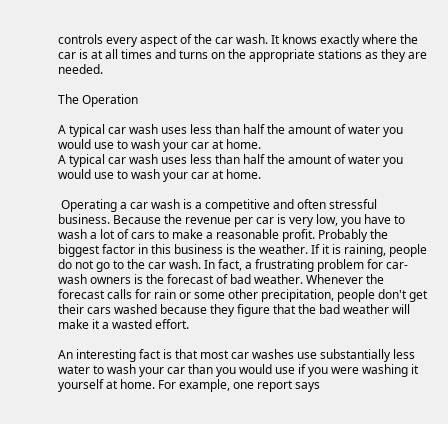controls every aspect of the car wash. It knows exactly where the car is at all times and turns on the appropriate stations as they are needed.

The Operation

A typical car wash uses less than half the amount of water you would use to wash your car at home.
A typical car wash uses less than half the amount of water you would use to wash your car at home.

 Operating a car wash is a competitive and often stressful business. Because the revenue per car is very low, you have to wash a lot of cars to make a reasonable profit. Probably the biggest factor in this business is the weather. If it is raining, people do not go to the car wash. In fact, a frustrating problem for car-wash owners is the forecast of bad weather. Whenever the forecast calls for rain or some other precipitation, people don't get their cars washed because they figure that the bad weather will make it a wasted effort.

An interesting fact is that most car washes use substantially less water to wash your car than you would use if you were washing it yourself at home. For example, one report says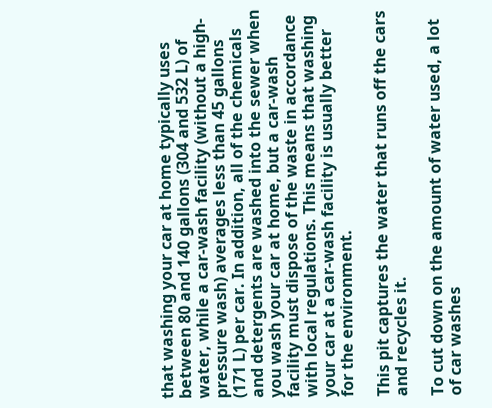that washing your car at home typically uses between 80 and 140 gallons (304 and 532 L) of water, while a car-wash facility (without a high-pressure wash) averages less than 45 gallons (171 L) per car. In addition, all of the chemicals and detergents are washed into the sewer when you wash your car at home, but a car-wash facility must dispose of the waste in accordance with local regulations. This means that washing your car at a car-wash facility is usually better for the environment.

This pit captures the water that runs off the cars and recycles it.

To cut down on the amount of water used, a lot of car washes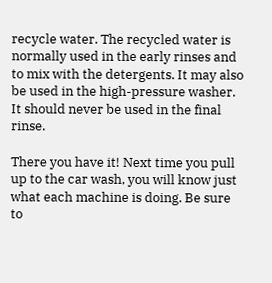recycle water. The recycled water is normally used in the early rinses and to mix with the detergents. It may also be used in the high-pressure washer. It should never be used in the final rinse.

There you have it! Next time you pull up to the car wash, you will know just what each machine is doing. Be sure to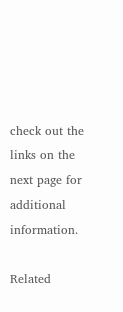check out the links on the next page for additional information.

Related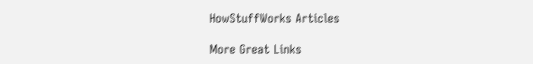HowStuffWorks Articles

More Great Links